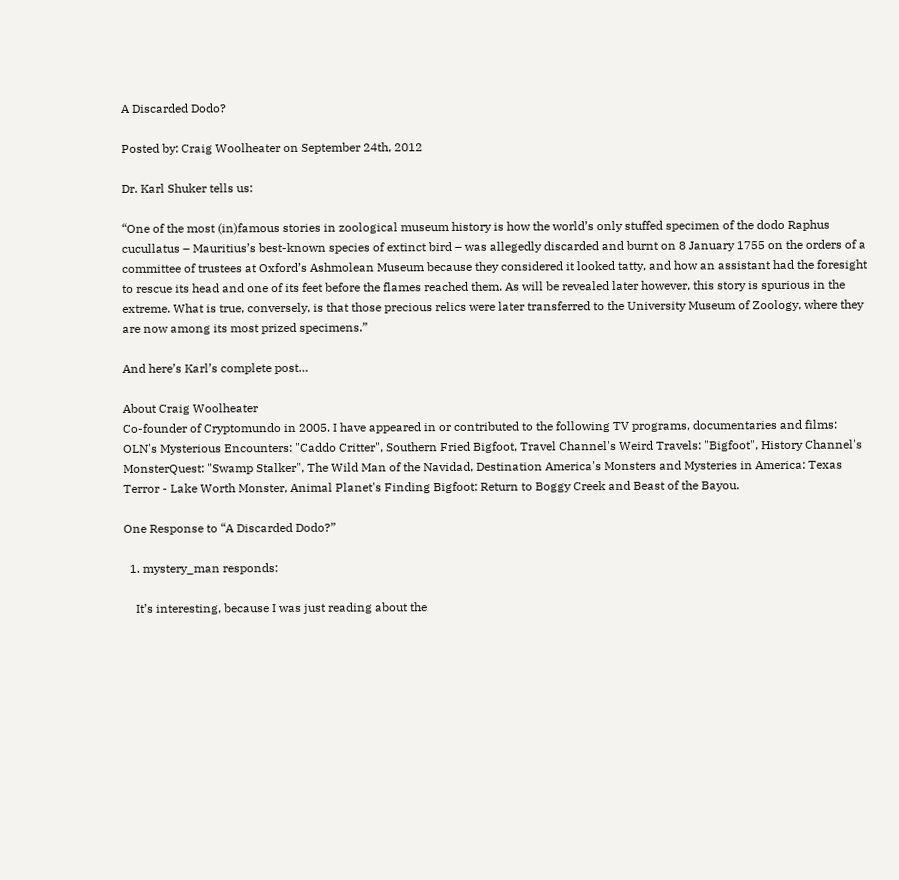A Discarded Dodo?

Posted by: Craig Woolheater on September 24th, 2012

Dr. Karl Shuker tells us:

“One of the most (in)famous stories in zoological museum history is how the world’s only stuffed specimen of the dodo Raphus cucullatus – Mauritius’s best-known species of extinct bird – was allegedly discarded and burnt on 8 January 1755 on the orders of a committee of trustees at Oxford’s Ashmolean Museum because they considered it looked tatty, and how an assistant had the foresight to rescue its head and one of its feet before the flames reached them. As will be revealed later however, this story is spurious in the extreme. What is true, conversely, is that those precious relics were later transferred to the University Museum of Zoology, where they are now among its most prized specimens.”

And here’s Karl’s complete post…

About Craig Woolheater
Co-founder of Cryptomundo in 2005. I have appeared in or contributed to the following TV programs, documentaries and films: OLN's Mysterious Encounters: "Caddo Critter", Southern Fried Bigfoot, Travel Channel's Weird Travels: "Bigfoot", History Channel's MonsterQuest: "Swamp Stalker", The Wild Man of the Navidad, Destination America's Monsters and Mysteries in America: Texas Terror - Lake Worth Monster, Animal Planet's Finding Bigfoot: Return to Boggy Creek and Beast of the Bayou.

One Response to “A Discarded Dodo?”

  1. mystery_man responds:

    It’s interesting, because I was just reading about the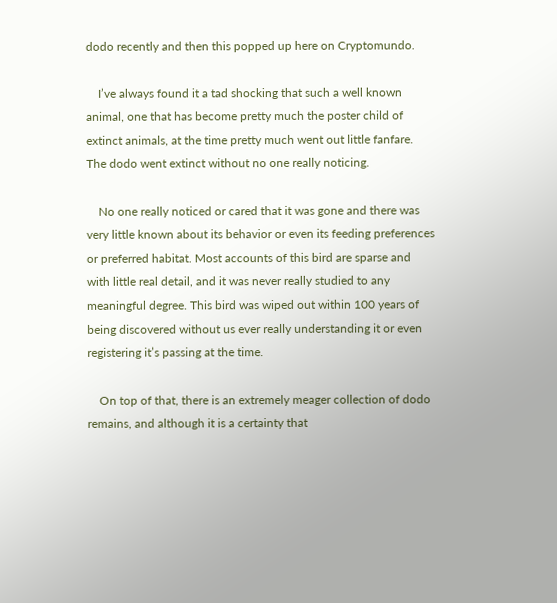dodo recently and then this popped up here on Cryptomundo.

    I’ve always found it a tad shocking that such a well known animal, one that has become pretty much the poster child of extinct animals, at the time pretty much went out little fanfare. The dodo went extinct without no one really noticing.

    No one really noticed or cared that it was gone and there was very little known about its behavior or even its feeding preferences or preferred habitat. Most accounts of this bird are sparse and with little real detail, and it was never really studied to any meaningful degree. This bird was wiped out within 100 years of being discovered without us ever really understanding it or even registering it’s passing at the time.

    On top of that, there is an extremely meager collection of dodo remains, and although it is a certainty that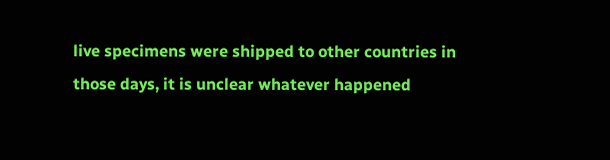live specimens were shipped to other countries in those days, it is unclear whatever happened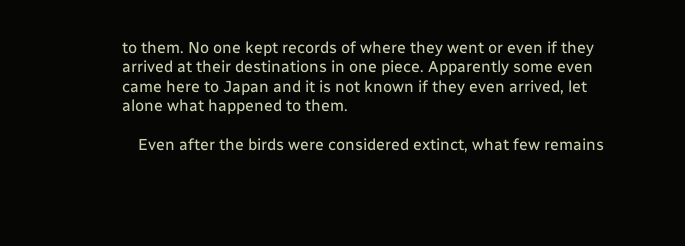to them. No one kept records of where they went or even if they arrived at their destinations in one piece. Apparently some even came here to Japan and it is not known if they even arrived, let alone what happened to them.

    Even after the birds were considered extinct, what few remains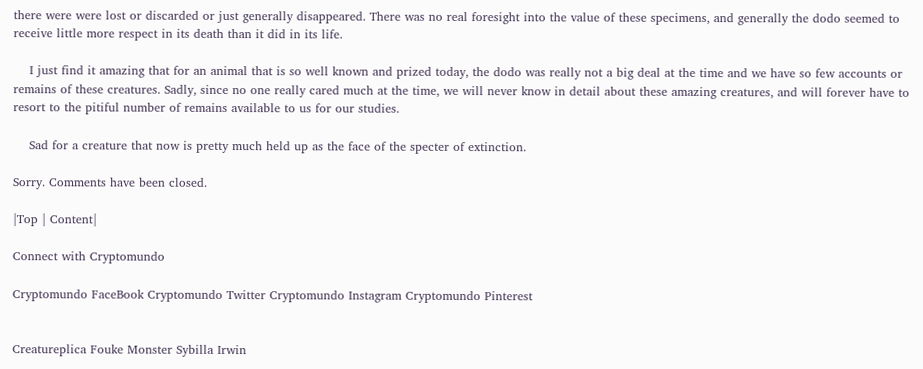there were were lost or discarded or just generally disappeared. There was no real foresight into the value of these specimens, and generally the dodo seemed to receive little more respect in its death than it did in its life.

    I just find it amazing that for an animal that is so well known and prized today, the dodo was really not a big deal at the time and we have so few accounts or remains of these creatures. Sadly, since no one really cared much at the time, we will never know in detail about these amazing creatures, and will forever have to resort to the pitiful number of remains available to us for our studies.

    Sad for a creature that now is pretty much held up as the face of the specter of extinction.

Sorry. Comments have been closed.

|Top | Content|

Connect with Cryptomundo

Cryptomundo FaceBook Cryptomundo Twitter Cryptomundo Instagram Cryptomundo Pinterest


Creatureplica Fouke Monster Sybilla Irwin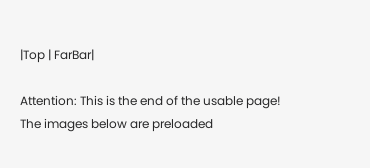|Top | FarBar|

Attention: This is the end of the usable page!
The images below are preloaded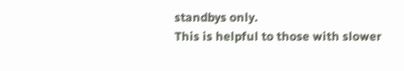standbys only.
This is helpful to those with slower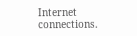Internet connections.